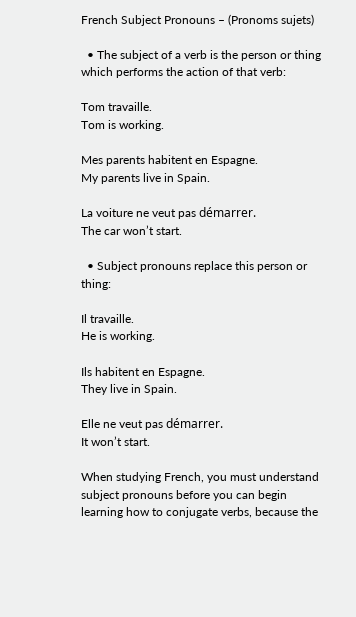French Subject Pronouns – (Pronoms sujets)

  • The subject of a verb is the person or thing which performs the action of that verb:

Tom travaille.
Tom is working.

Mes parents habitent en Espagne.
My parents live in Spain.

La voiture ne veut pas démarrer.
The car won’t start.

  • Subject pronouns replace this person or thing:

Il travaille.
He is working.

Ils habitent en Espagne.
They live in Spain.

Elle ne veut pas démarrer.
It won’t start.

When studying French, you must understand subject pronouns before you can begin learning how to conjugate verbs, because the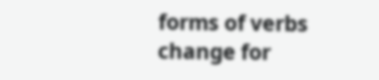forms of verbs change for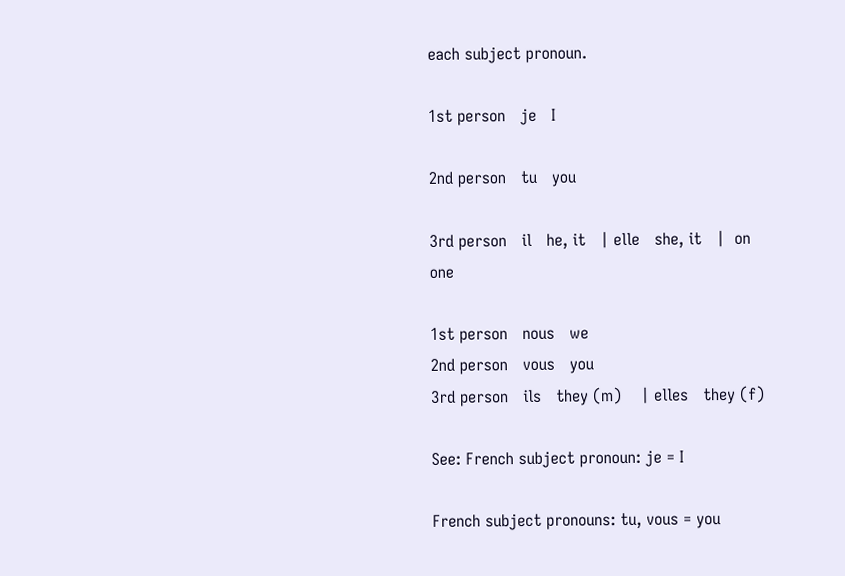each subject pronoun.

1st person   je   I

2nd person   tu   you

3rd person   il   he, it   | elle   she, it   |  on   one

1st person   nous   we
2nd person   vous   you
3rd person   ils   they (m)    | elles   they (f)

See: French subject pronoun: je = I

French subject pronouns: tu, vous = you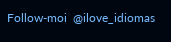Follow-moi  @ilove_idiomas